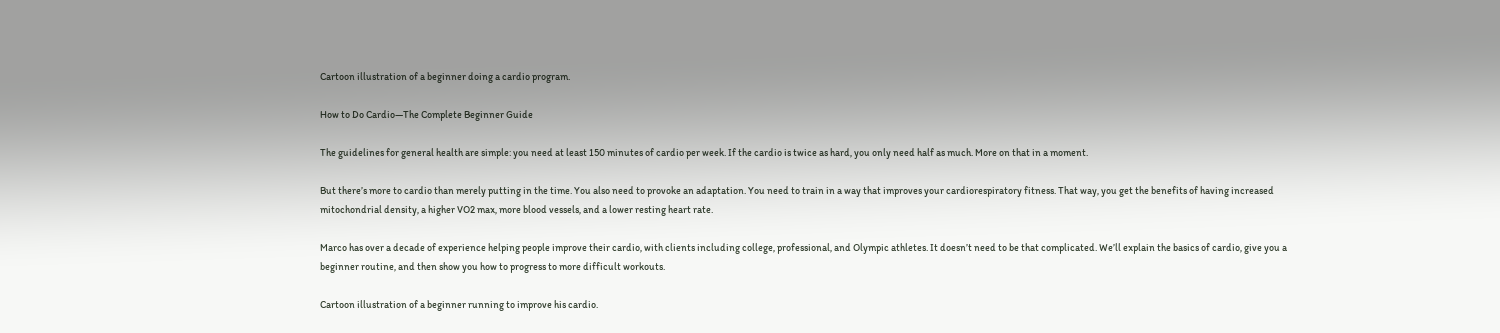Cartoon illustration of a beginner doing a cardio program.

How to Do Cardio—The Complete Beginner Guide

The guidelines for general health are simple: you need at least 150 minutes of cardio per week. If the cardio is twice as hard, you only need half as much. More on that in a moment.

But there’s more to cardio than merely putting in the time. You also need to provoke an adaptation. You need to train in a way that improves your cardiorespiratory fitness. That way, you get the benefits of having increased mitochondrial density, a higher VO2 max, more blood vessels, and a lower resting heart rate.

Marco has over a decade of experience helping people improve their cardio, with clients including college, professional, and Olympic athletes. It doesn’t need to be that complicated. We’ll explain the basics of cardio, give you a beginner routine, and then show you how to progress to more difficult workouts.

Cartoon illustration of a beginner running to improve his cardio.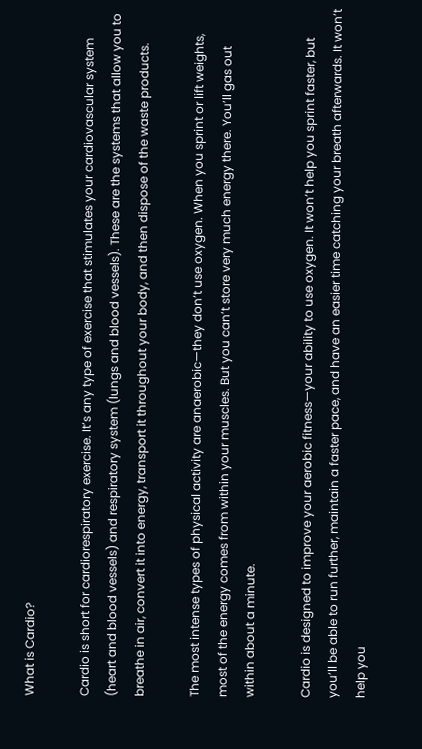What is Cardio?

Cardio is short for cardiorespiratory exercise. It’s any type of exercise that stimulates your cardiovascular system (heart and blood vessels) and respiratory system (lungs and blood vessels). These are the systems that allow you to breathe in air, convert it into energy, transport it throughout your body, and then dispose of the waste products.

The most intense types of physical activity are anaerobic—they don’t use oxygen. When you sprint or lift weights, most of the energy comes from within your muscles. But you can’t store very much energy there. You’ll gas out within about a minute.

Cardio is designed to improve your aerobic fitness—your ability to use oxygen. It won’t help you sprint faster, but you’ll be able to run further, maintain a faster pace, and have an easier time catching your breath afterwards. It won’t help you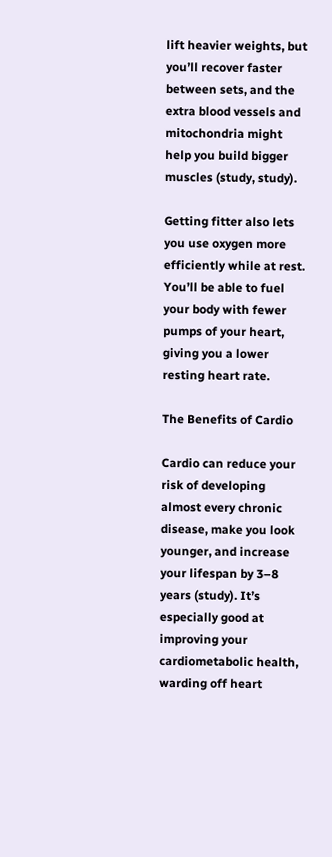lift heavier weights, but you’ll recover faster between sets, and the extra blood vessels and mitochondria might help you build bigger muscles (study, study).

Getting fitter also lets you use oxygen more efficiently while at rest. You’ll be able to fuel your body with fewer pumps of your heart, giving you a lower resting heart rate.

The Benefits of Cardio

Cardio can reduce your risk of developing almost every chronic disease, make you look younger, and increase your lifespan by 3–8 years (study). It’s especially good at improving your cardiometabolic health, warding off heart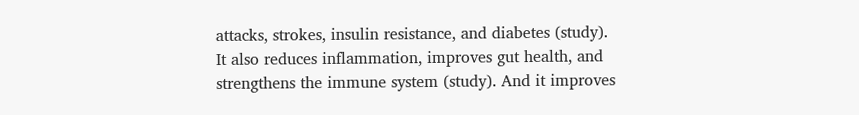attacks, strokes, insulin resistance, and diabetes (study). It also reduces inflammation, improves gut health, and strengthens the immune system (study). And it improves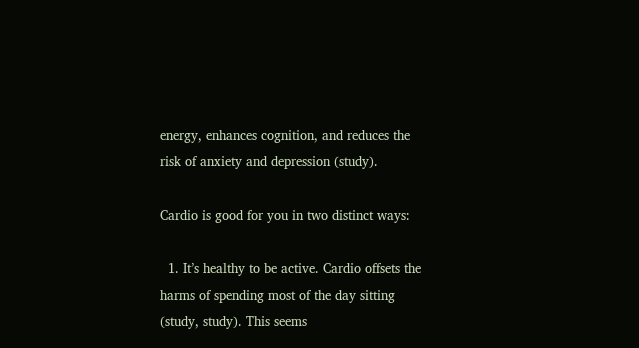energy, enhances cognition, and reduces the risk of anxiety and depression (study).

Cardio is good for you in two distinct ways:

  1. It’s healthy to be active. Cardio offsets the harms of spending most of the day sitting (study, study). This seems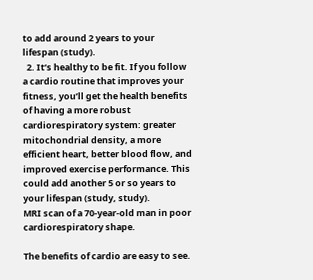to add around 2 years to your lifespan (study).
  2. It’s healthy to be fit. If you follow a cardio routine that improves your fitness, you’ll get the health benefits of having a more robust cardiorespiratory system: greater mitochondrial density, a more efficient heart, better blood flow, and improved exercise performance. This could add another 5 or so years to your lifespan (study, study).
MRI scan of a 70-year-old man in poor cardiorespiratory shape.

The benefits of cardio are easy to see.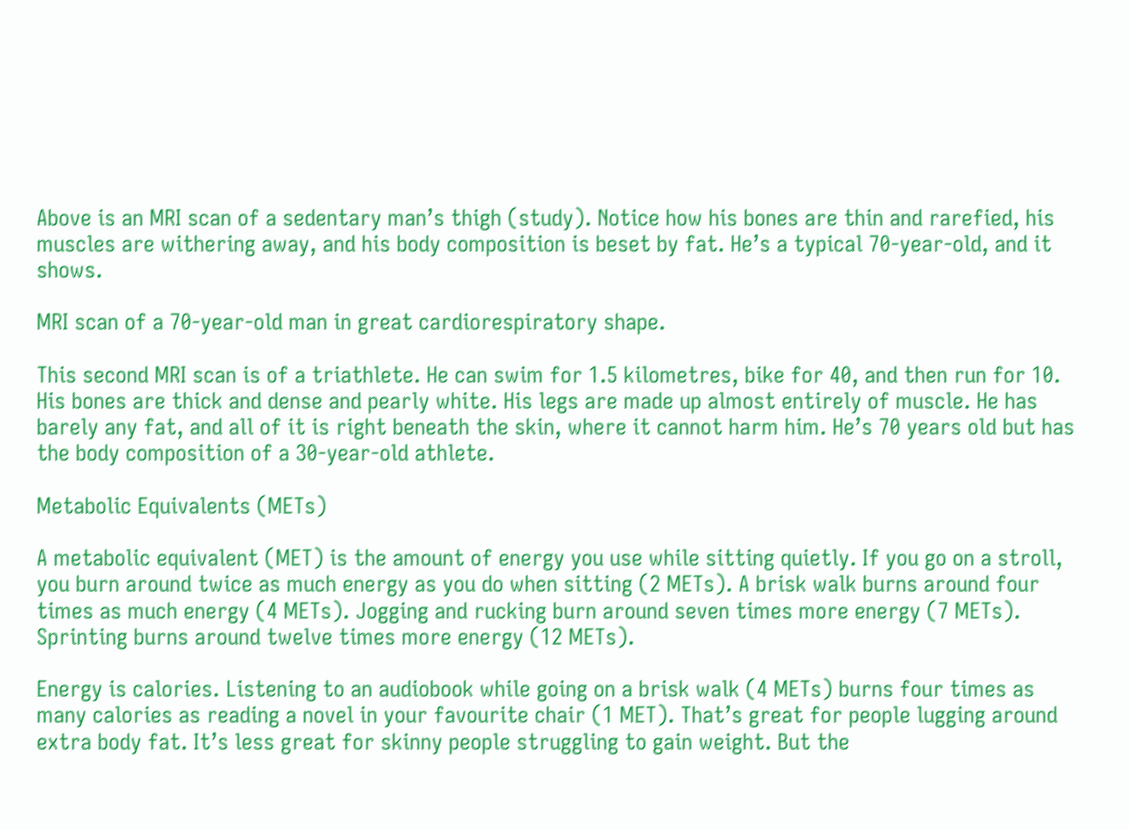Above is an MRI scan of a sedentary man’s thigh (study). Notice how his bones are thin and rarefied, his muscles are withering away, and his body composition is beset by fat. He’s a typical 70-year-old, and it shows.

MRI scan of a 70-year-old man in great cardiorespiratory shape.

This second MRI scan is of a triathlete. He can swim for 1.5 kilometres, bike for 40, and then run for 10. His bones are thick and dense and pearly white. His legs are made up almost entirely of muscle. He has barely any fat, and all of it is right beneath the skin, where it cannot harm him. He’s 70 years old but has the body composition of a 30-year-old athlete.

Metabolic Equivalents (METs)

A metabolic equivalent (MET) is the amount of energy you use while sitting quietly. If you go on a stroll, you burn around twice as much energy as you do when sitting (2 METs). A brisk walk burns around four times as much energy (4 METs). Jogging and rucking burn around seven times more energy (7 METs). Sprinting burns around twelve times more energy (12 METs).

Energy is calories. Listening to an audiobook while going on a brisk walk (4 METs) burns four times as many calories as reading a novel in your favourite chair (1 MET). That’s great for people lugging around extra body fat. It’s less great for skinny people struggling to gain weight. But the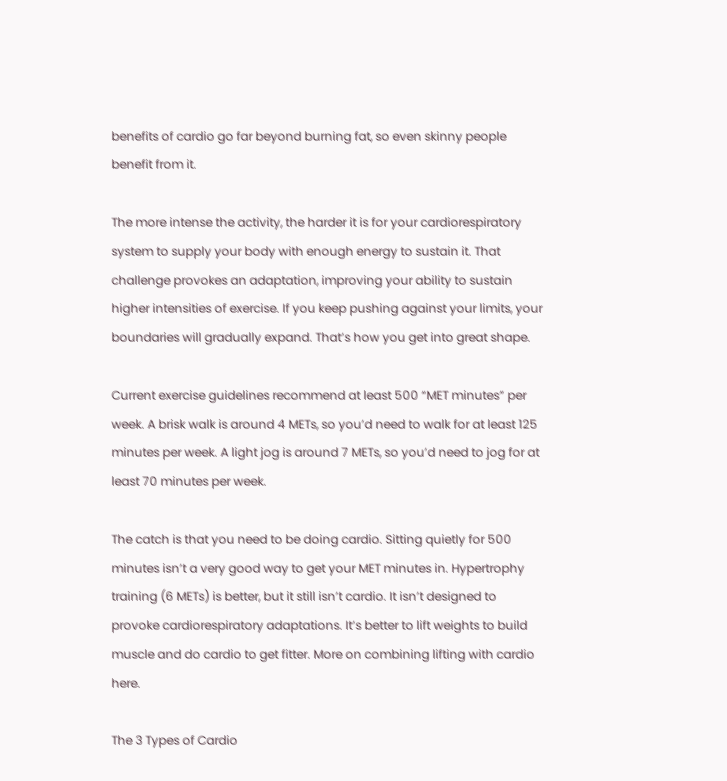benefits of cardio go far beyond burning fat, so even skinny people benefit from it.

The more intense the activity, the harder it is for your cardiorespiratory system to supply your body with enough energy to sustain it. That challenge provokes an adaptation, improving your ability to sustain higher intensities of exercise. If you keep pushing against your limits, your boundaries will gradually expand. That’s how you get into great shape.

Current exercise guidelines recommend at least 500 “MET minutes” per week. A brisk walk is around 4 METs, so you’d need to walk for at least 125 minutes per week. A light jog is around 7 METs, so you’d need to jog for at least 70 minutes per week.

The catch is that you need to be doing cardio. Sitting quietly for 500 minutes isn’t a very good way to get your MET minutes in. Hypertrophy training (6 METs) is better, but it still isn’t cardio. It isn’t designed to provoke cardiorespiratory adaptations. It’s better to lift weights to build muscle and do cardio to get fitter. More on combining lifting with cardio here.

The 3 Types of Cardio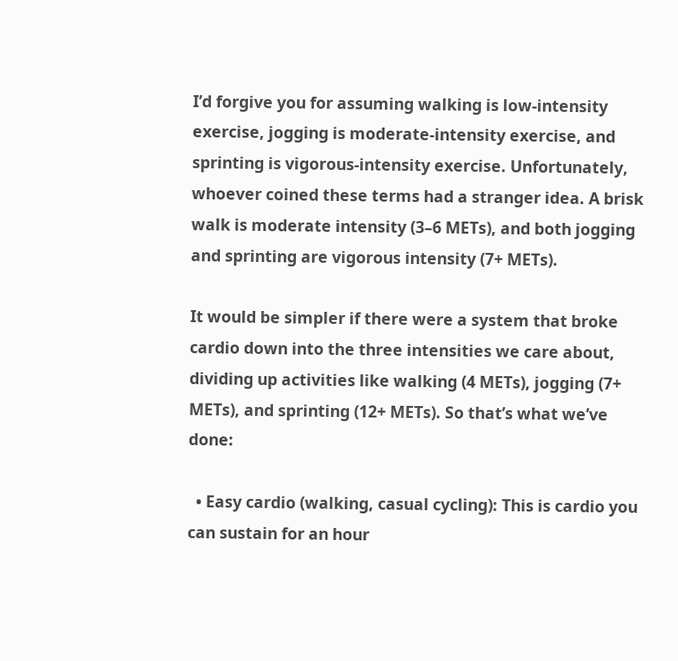I’d forgive you for assuming walking is low-intensity exercise, jogging is moderate-intensity exercise, and sprinting is vigorous-intensity exercise. Unfortunately, whoever coined these terms had a stranger idea. A brisk walk is moderate intensity (3–6 METs), and both jogging and sprinting are vigorous intensity (7+ METs).

It would be simpler if there were a system that broke cardio down into the three intensities we care about, dividing up activities like walking (4 METs), jogging (7+ METs), and sprinting (12+ METs). So that’s what we’ve done:

  • Easy cardio (walking, casual cycling): This is cardio you can sustain for an hour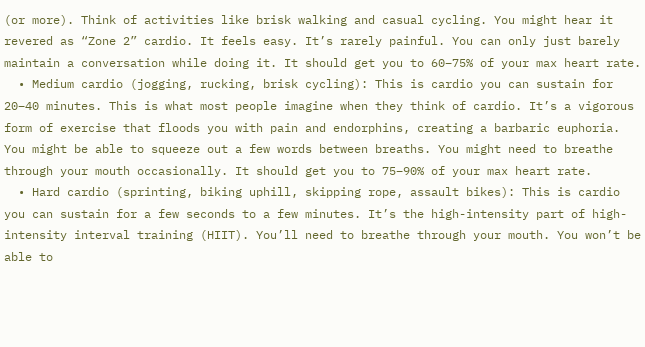(or more). Think of activities like brisk walking and casual cycling. You might hear it revered as “Zone 2” cardio. It feels easy. It’s rarely painful. You can only just barely maintain a conversation while doing it. It should get you to 60–75% of your max heart rate.
  • Medium cardio (jogging, rucking, brisk cycling): This is cardio you can sustain for 20–40 minutes. This is what most people imagine when they think of cardio. It’s a vigorous form of exercise that floods you with pain and endorphins, creating a barbaric euphoria. You might be able to squeeze out a few words between breaths. You might need to breathe through your mouth occasionally. It should get you to 75–90% of your max heart rate.
  • Hard cardio (sprinting, biking uphill, skipping rope, assault bikes): This is cardio you can sustain for a few seconds to a few minutes. It’s the high-intensity part of high-intensity interval training (HIIT). You’ll need to breathe through your mouth. You won’t be able to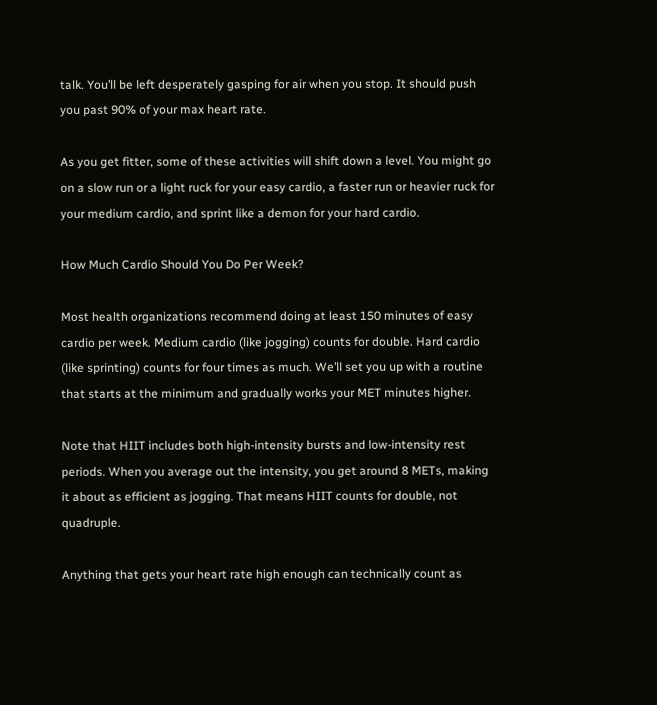talk. You’ll be left desperately gasping for air when you stop. It should push you past 90% of your max heart rate.

As you get fitter, some of these activities will shift down a level. You might go on a slow run or a light ruck for your easy cardio, a faster run or heavier ruck for your medium cardio, and sprint like a demon for your hard cardio.

How Much Cardio Should You Do Per Week?

Most health organizations recommend doing at least 150 minutes of easy cardio per week. Medium cardio (like jogging) counts for double. Hard cardio (like sprinting) counts for four times as much. We’ll set you up with a routine that starts at the minimum and gradually works your MET minutes higher.

Note that HIIT includes both high-intensity bursts and low-intensity rest periods. When you average out the intensity, you get around 8 METs, making it about as efficient as jogging. That means HIIT counts for double, not quadruple.

Anything that gets your heart rate high enough can technically count as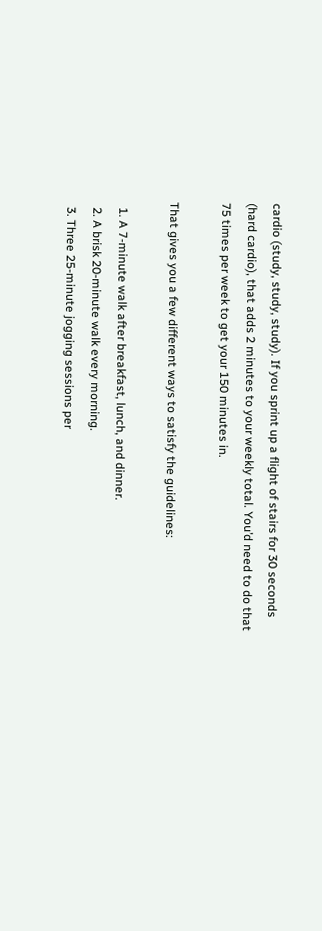cardio (study, study, study). If you sprint up a flight of stairs for 30 seconds (hard cardio), that adds 2 minutes to your weekly total. You’d need to do that 75 times per week to get your 150 minutes in.

That gives you a few different ways to satisfy the guidelines:

  1. A 7-minute walk after breakfast, lunch, and dinner.
  2. A brisk 20-minute walk every morning.
  3. Three 25-minute jogging sessions per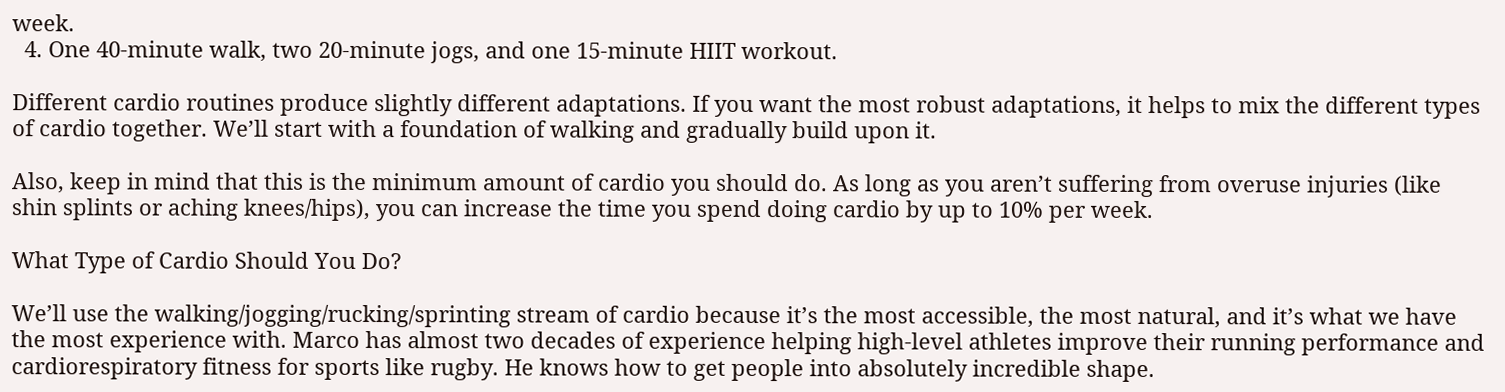week.
  4. One 40-minute walk, two 20-minute jogs, and one 15-minute HIIT workout.

Different cardio routines produce slightly different adaptations. If you want the most robust adaptations, it helps to mix the different types of cardio together. We’ll start with a foundation of walking and gradually build upon it.

Also, keep in mind that this is the minimum amount of cardio you should do. As long as you aren’t suffering from overuse injuries (like shin splints or aching knees/hips), you can increase the time you spend doing cardio by up to 10% per week.

What Type of Cardio Should You Do?

We’ll use the walking/jogging/rucking/sprinting stream of cardio because it’s the most accessible, the most natural, and it’s what we have the most experience with. Marco has almost two decades of experience helping high-level athletes improve their running performance and cardiorespiratory fitness for sports like rugby. He knows how to get people into absolutely incredible shape.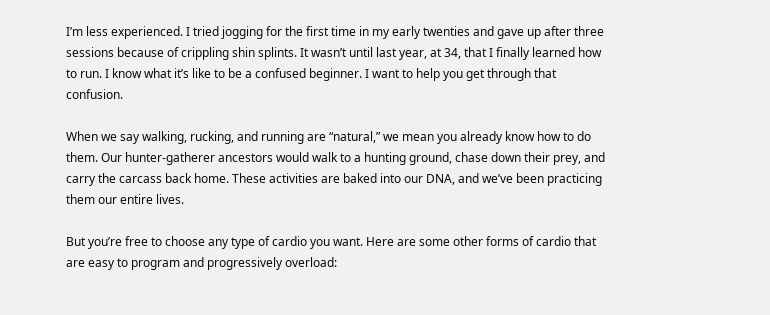I’m less experienced. I tried jogging for the first time in my early twenties and gave up after three sessions because of crippling shin splints. It wasn’t until last year, at 34, that I finally learned how to run. I know what it’s like to be a confused beginner. I want to help you get through that confusion.

When we say walking, rucking, and running are “natural,” we mean you already know how to do them. Our hunter-gatherer ancestors would walk to a hunting ground, chase down their prey, and carry the carcass back home. These activities are baked into our DNA, and we’ve been practicing them our entire lives.

But you’re free to choose any type of cardio you want. Here are some other forms of cardio that are easy to program and progressively overload: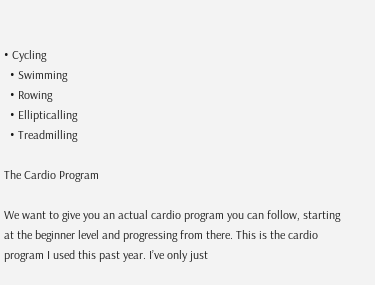• Cycling
  • Swimming
  • Rowing
  • Ellipticalling
  • Treadmilling

The Cardio Program

We want to give you an actual cardio program you can follow, starting at the beginner level and progressing from there. This is the cardio program I used this past year. I’ve only just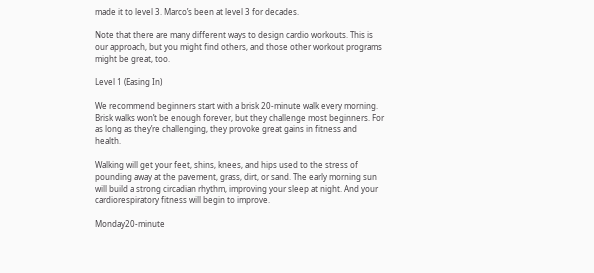made it to level 3. Marco’s been at level 3 for decades.

Note that there are many different ways to design cardio workouts. This is our approach, but you might find others, and those other workout programs might be great, too.

Level 1 (Easing In)

We recommend beginners start with a brisk 20-minute walk every morning. Brisk walks won’t be enough forever, but they challenge most beginners. For as long as they’re challenging, they provoke great gains in fitness and health.

Walking will get your feet, shins, knees, and hips used to the stress of pounding away at the pavement, grass, dirt, or sand. The early morning sun will build a strong circadian rhythm, improving your sleep at night. And your cardiorespiratory fitness will begin to improve.

Monday20-minute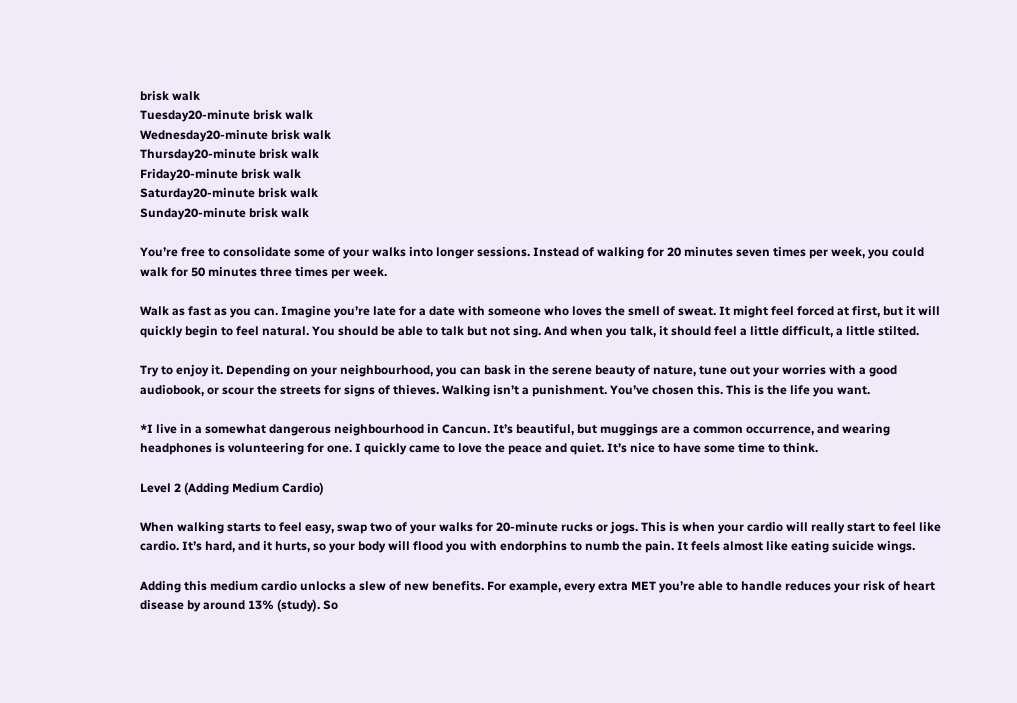brisk walk
Tuesday20-minute brisk walk
Wednesday20-minute brisk walk
Thursday20-minute brisk walk
Friday20-minute brisk walk
Saturday20-minute brisk walk
Sunday20-minute brisk walk

You’re free to consolidate some of your walks into longer sessions. Instead of walking for 20 minutes seven times per week, you could walk for 50 minutes three times per week.

Walk as fast as you can. Imagine you’re late for a date with someone who loves the smell of sweat. It might feel forced at first, but it will quickly begin to feel natural. You should be able to talk but not sing. And when you talk, it should feel a little difficult, a little stilted.

Try to enjoy it. Depending on your neighbourhood, you can bask in the serene beauty of nature, tune out your worries with a good audiobook, or scour the streets for signs of thieves. Walking isn’t a punishment. You’ve chosen this. This is the life you want.

*I live in a somewhat dangerous neighbourhood in Cancun. It’s beautiful, but muggings are a common occurrence, and wearing headphones is volunteering for one. I quickly came to love the peace and quiet. It’s nice to have some time to think.

Level 2 (Adding Medium Cardio)

When walking starts to feel easy, swap two of your walks for 20-minute rucks or jogs. This is when your cardio will really start to feel like cardio. It’s hard, and it hurts, so your body will flood you with endorphins to numb the pain. It feels almost like eating suicide wings.

Adding this medium cardio unlocks a slew of new benefits. For example, every extra MET you’re able to handle reduces your risk of heart disease by around 13% (study). So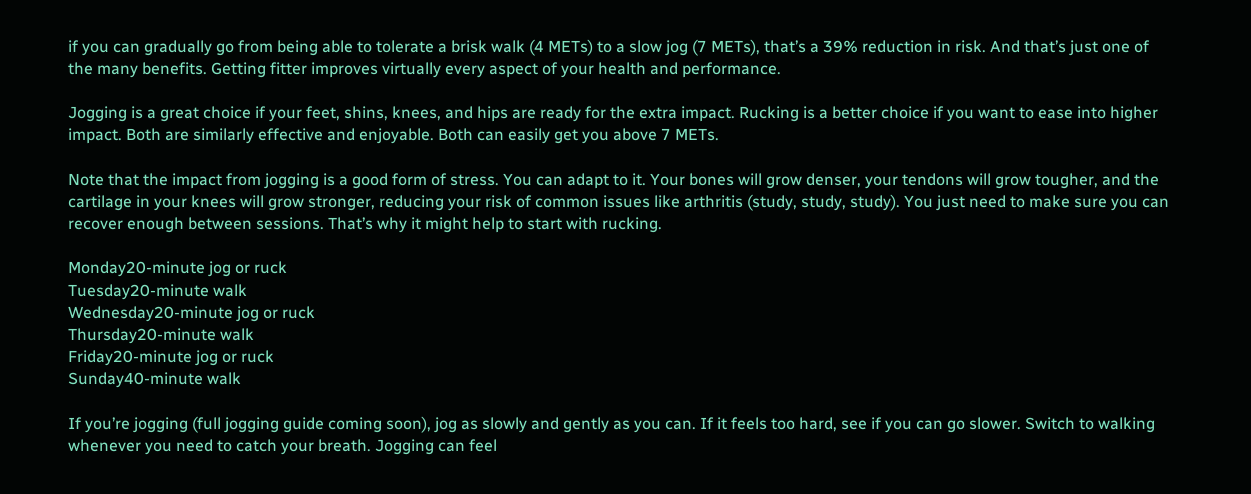if you can gradually go from being able to tolerate a brisk walk (4 METs) to a slow jog (7 METs), that’s a 39% reduction in risk. And that’s just one of the many benefits. Getting fitter improves virtually every aspect of your health and performance.

Jogging is a great choice if your feet, shins, knees, and hips are ready for the extra impact. Rucking is a better choice if you want to ease into higher impact. Both are similarly effective and enjoyable. Both can easily get you above 7 METs.

Note that the impact from jogging is a good form of stress. You can adapt to it. Your bones will grow denser, your tendons will grow tougher, and the cartilage in your knees will grow stronger, reducing your risk of common issues like arthritis (study, study, study). You just need to make sure you can recover enough between sessions. That’s why it might help to start with rucking.

Monday20-minute jog or ruck
Tuesday20-minute walk
Wednesday20-minute jog or ruck
Thursday20-minute walk
Friday20-minute jog or ruck
Sunday40-minute walk

If you’re jogging (full jogging guide coming soon), jog as slowly and gently as you can. If it feels too hard, see if you can go slower. Switch to walking whenever you need to catch your breath. Jogging can feel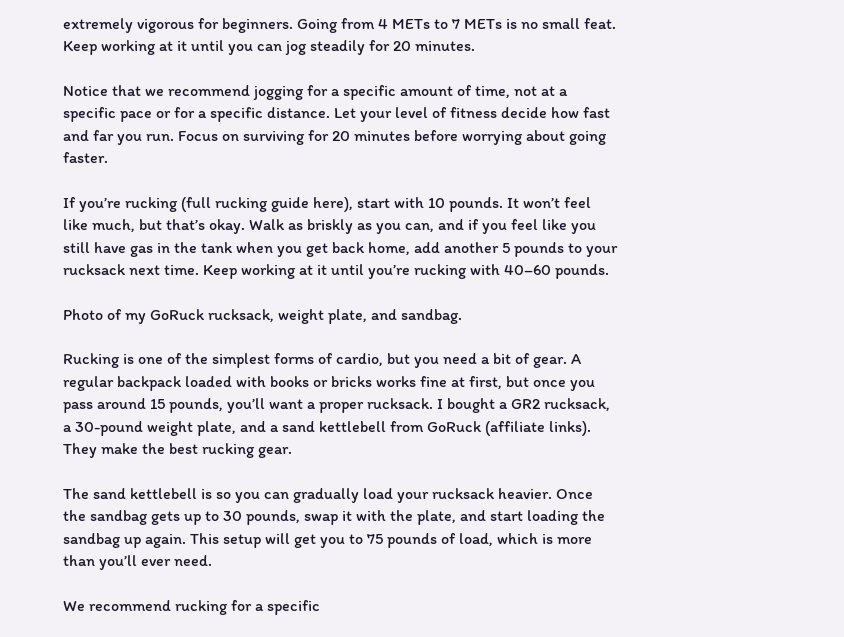extremely vigorous for beginners. Going from 4 METs to 7 METs is no small feat. Keep working at it until you can jog steadily for 20 minutes.

Notice that we recommend jogging for a specific amount of time, not at a specific pace or for a specific distance. Let your level of fitness decide how fast and far you run. Focus on surviving for 20 minutes before worrying about going faster.

If you’re rucking (full rucking guide here), start with 10 pounds. It won’t feel like much, but that’s okay. Walk as briskly as you can, and if you feel like you still have gas in the tank when you get back home, add another 5 pounds to your rucksack next time. Keep working at it until you’re rucking with 40–60 pounds.

Photo of my GoRuck rucksack, weight plate, and sandbag.

Rucking is one of the simplest forms of cardio, but you need a bit of gear. A regular backpack loaded with books or bricks works fine at first, but once you pass around 15 pounds, you’ll want a proper rucksack. I bought a GR2 rucksack, a 30-pound weight plate, and a sand kettlebell from GoRuck (affiliate links). They make the best rucking gear.

The sand kettlebell is so you can gradually load your rucksack heavier. Once the sandbag gets up to 30 pounds, swap it with the plate, and start loading the sandbag up again. This setup will get you to 75 pounds of load, which is more than you’ll ever need.

We recommend rucking for a specific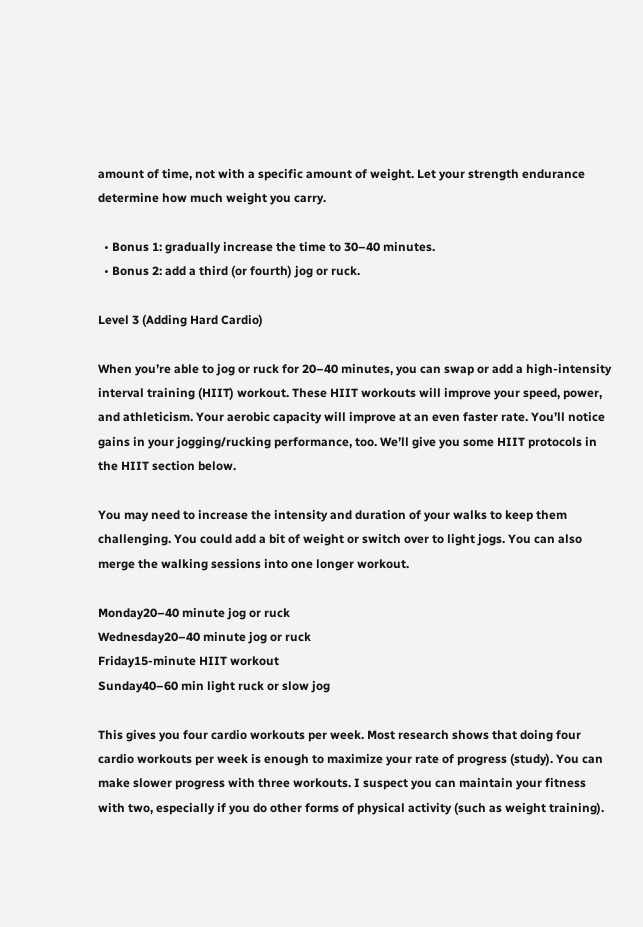amount of time, not with a specific amount of weight. Let your strength endurance determine how much weight you carry.

  • Bonus 1: gradually increase the time to 30–40 minutes.
  • Bonus 2: add a third (or fourth) jog or ruck.

Level 3 (Adding Hard Cardio)

When you’re able to jog or ruck for 20–40 minutes, you can swap or add a high-intensity interval training (HIIT) workout. These HIIT workouts will improve your speed, power, and athleticism. Your aerobic capacity will improve at an even faster rate. You’ll notice gains in your jogging/rucking performance, too. We’ll give you some HIIT protocols in the HIIT section below.

You may need to increase the intensity and duration of your walks to keep them challenging. You could add a bit of weight or switch over to light jogs. You can also merge the walking sessions into one longer workout.

Monday20–40 minute jog or ruck
Wednesday20–40 minute jog or ruck
Friday15-minute HIIT workout
Sunday40–60 min light ruck or slow jog

This gives you four cardio workouts per week. Most research shows that doing four cardio workouts per week is enough to maximize your rate of progress (study). You can make slower progress with three workouts. I suspect you can maintain your fitness with two, especially if you do other forms of physical activity (such as weight training).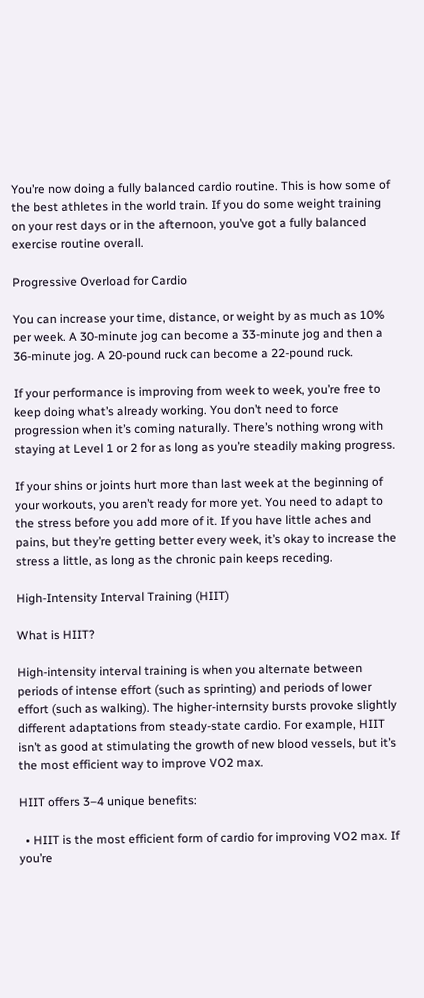You’re now doing a fully balanced cardio routine. This is how some of the best athletes in the world train. If you do some weight training on your rest days or in the afternoon, you’ve got a fully balanced exercise routine overall.

Progressive Overload for Cardio

You can increase your time, distance, or weight by as much as 10% per week. A 30-minute jog can become a 33-minute jog and then a 36-minute jog. A 20-pound ruck can become a 22-pound ruck.

If your performance is improving from week to week, you’re free to keep doing what’s already working. You don’t need to force progression when it’s coming naturally. There’s nothing wrong with staying at Level 1 or 2 for as long as you’re steadily making progress.

If your shins or joints hurt more than last week at the beginning of your workouts, you aren’t ready for more yet. You need to adapt to the stress before you add more of it. If you have little aches and pains, but they’re getting better every week, it’s okay to increase the stress a little, as long as the chronic pain keeps receding.

High-Intensity Interval Training (HIIT)

What is HIIT?

High-intensity interval training is when you alternate between periods of intense effort (such as sprinting) and periods of lower effort (such as walking). The higher-internsity bursts provoke slightly different adaptations from steady-state cardio. For example, HIIT isn’t as good at stimulating the growth of new blood vessels, but it’s the most efficient way to improve VO2 max.

HIIT offers 3–4 unique benefits:

  • HIIT is the most efficient form of cardio for improving VO2 max. If you’re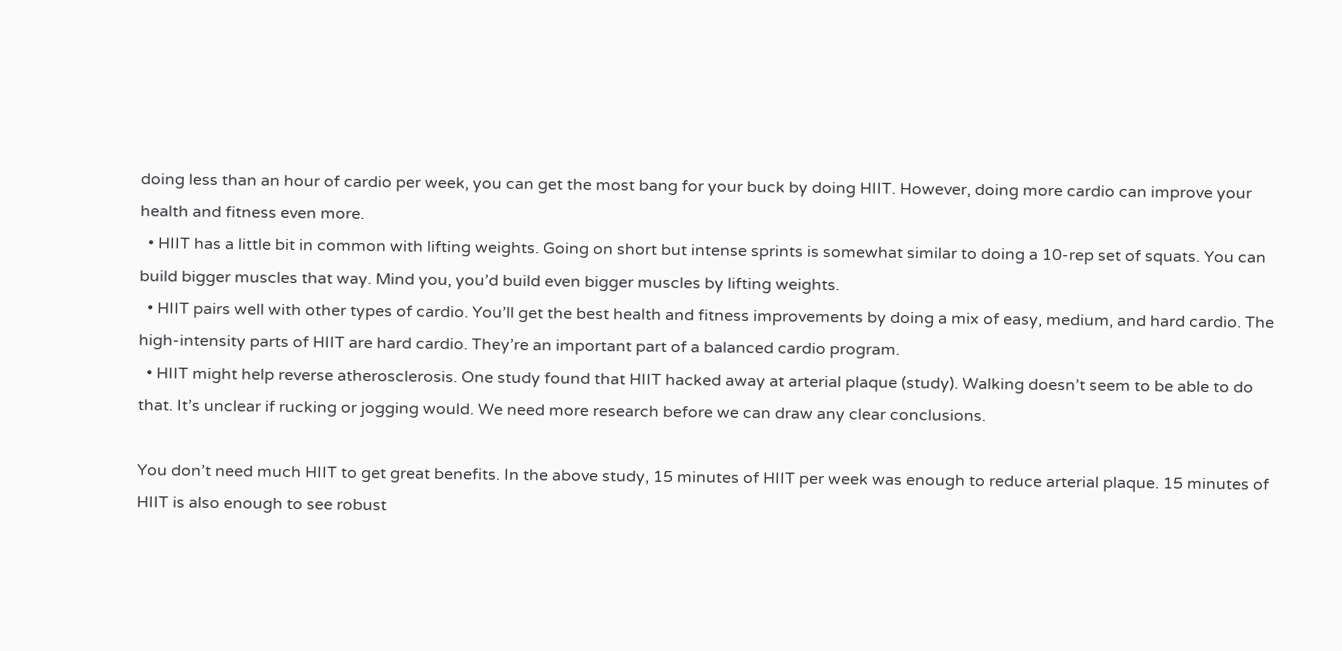doing less than an hour of cardio per week, you can get the most bang for your buck by doing HIIT. However, doing more cardio can improve your health and fitness even more.
  • HIIT has a little bit in common with lifting weights. Going on short but intense sprints is somewhat similar to doing a 10-rep set of squats. You can build bigger muscles that way. Mind you, you’d build even bigger muscles by lifting weights.
  • HIIT pairs well with other types of cardio. You’ll get the best health and fitness improvements by doing a mix of easy, medium, and hard cardio. The high-intensity parts of HIIT are hard cardio. They’re an important part of a balanced cardio program.
  • HIIT might help reverse atherosclerosis. One study found that HIIT hacked away at arterial plaque (study). Walking doesn’t seem to be able to do that. It’s unclear if rucking or jogging would. We need more research before we can draw any clear conclusions.

You don’t need much HIIT to get great benefits. In the above study, 15 minutes of HIIT per week was enough to reduce arterial plaque. 15 minutes of HIIT is also enough to see robust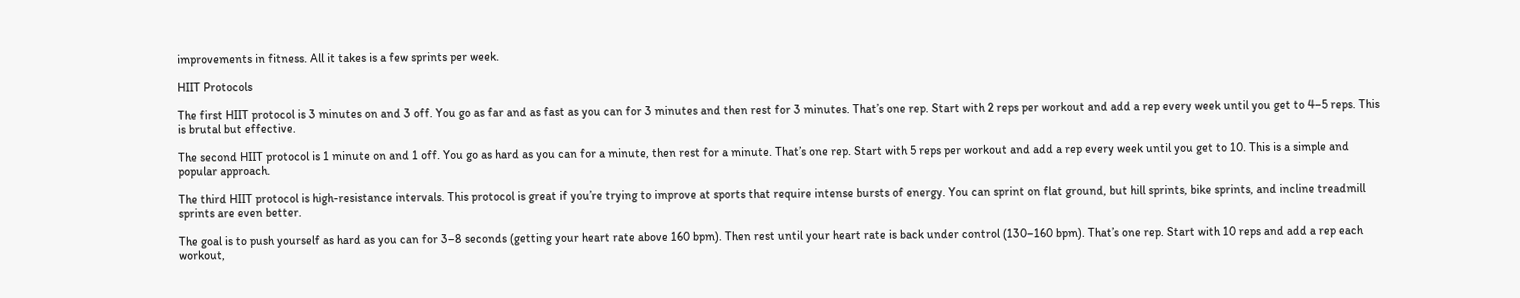improvements in fitness. All it takes is a few sprints per week.

HIIT Protocols

The first HIIT protocol is 3 minutes on and 3 off. You go as far and as fast as you can for 3 minutes and then rest for 3 minutes. That’s one rep. Start with 2 reps per workout and add a rep every week until you get to 4–5 reps. This is brutal but effective.

The second HIIT protocol is 1 minute on and 1 off. You go as hard as you can for a minute, then rest for a minute. That’s one rep. Start with 5 reps per workout and add a rep every week until you get to 10. This is a simple and popular approach.

The third HIIT protocol is high-resistance intervals. This protocol is great if you’re trying to improve at sports that require intense bursts of energy. You can sprint on flat ground, but hill sprints, bike sprints, and incline treadmill sprints are even better.

The goal is to push yourself as hard as you can for 3–8 seconds (getting your heart rate above 160 bpm). Then rest until your heart rate is back under control (130–160 bpm). That’s one rep. Start with 10 reps and add a rep each workout,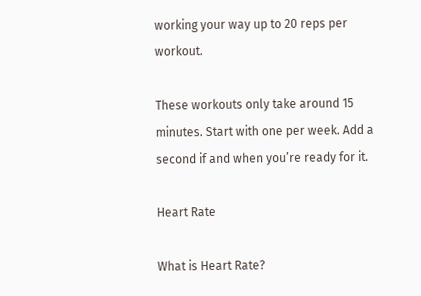working your way up to 20 reps per workout.

These workouts only take around 15 minutes. Start with one per week. Add a second if and when you’re ready for it.

Heart Rate

What is Heart Rate?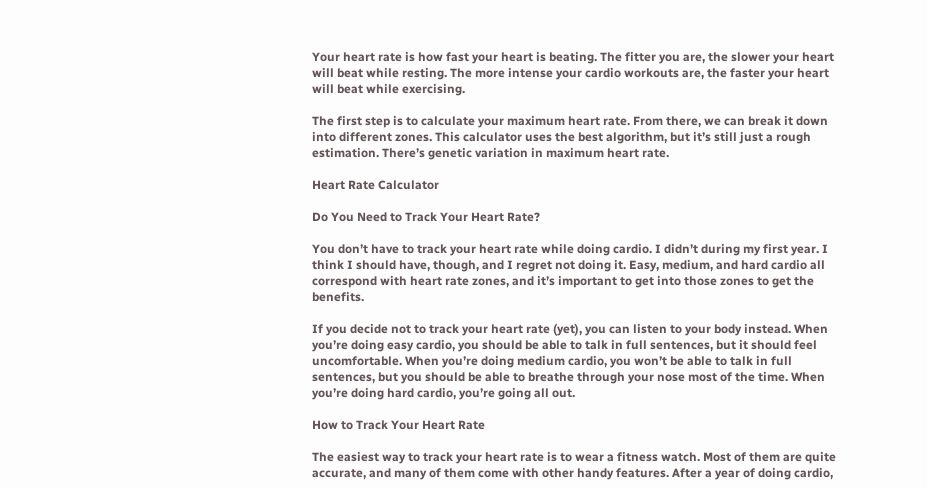Your heart rate is how fast your heart is beating. The fitter you are, the slower your heart will beat while resting. The more intense your cardio workouts are, the faster your heart will beat while exercising.

The first step is to calculate your maximum heart rate. From there, we can break it down into different zones. This calculator uses the best algorithm, but it’s still just a rough estimation. There’s genetic variation in maximum heart rate.

Heart Rate Calculator

Do You Need to Track Your Heart Rate?

You don’t have to track your heart rate while doing cardio. I didn’t during my first year. I think I should have, though, and I regret not doing it. Easy, medium, and hard cardio all correspond with heart rate zones, and it’s important to get into those zones to get the benefits.

If you decide not to track your heart rate (yet), you can listen to your body instead. When you’re doing easy cardio, you should be able to talk in full sentences, but it should feel uncomfortable. When you’re doing medium cardio, you won’t be able to talk in full sentences, but you should be able to breathe through your nose most of the time. When you’re doing hard cardio, you’re going all out.

How to Track Your Heart Rate

The easiest way to track your heart rate is to wear a fitness watch. Most of them are quite accurate, and many of them come with other handy features. After a year of doing cardio,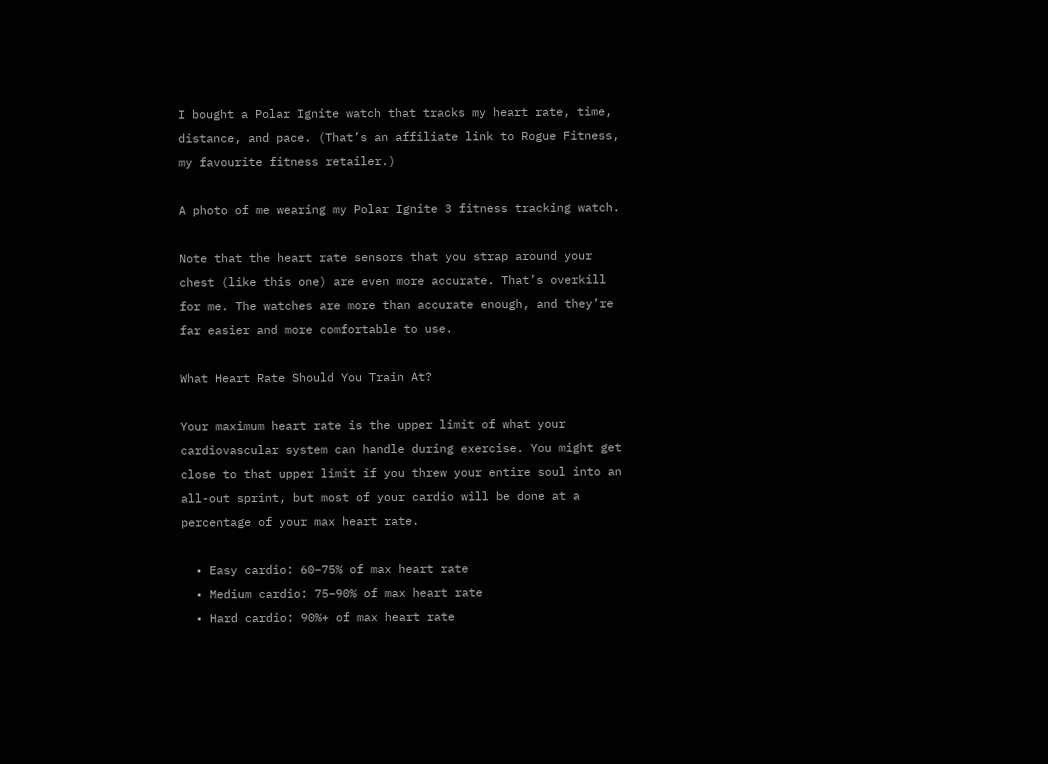I bought a Polar Ignite watch that tracks my heart rate, time, distance, and pace. (That’s an affiliate link to Rogue Fitness, my favourite fitness retailer.)

A photo of me wearing my Polar Ignite 3 fitness tracking watch.

Note that the heart rate sensors that you strap around your chest (like this one) are even more accurate. That’s overkill for me. The watches are more than accurate enough, and they’re far easier and more comfortable to use.

What Heart Rate Should You Train At?

Your maximum heart rate is the upper limit of what your cardiovascular system can handle during exercise. You might get close to that upper limit if you threw your entire soul into an all-out sprint, but most of your cardio will be done at a percentage of your max heart rate.

  • Easy cardio: 60–75% of max heart rate
  • Medium cardio: 75–90% of max heart rate
  • Hard cardio: 90%+ of max heart rate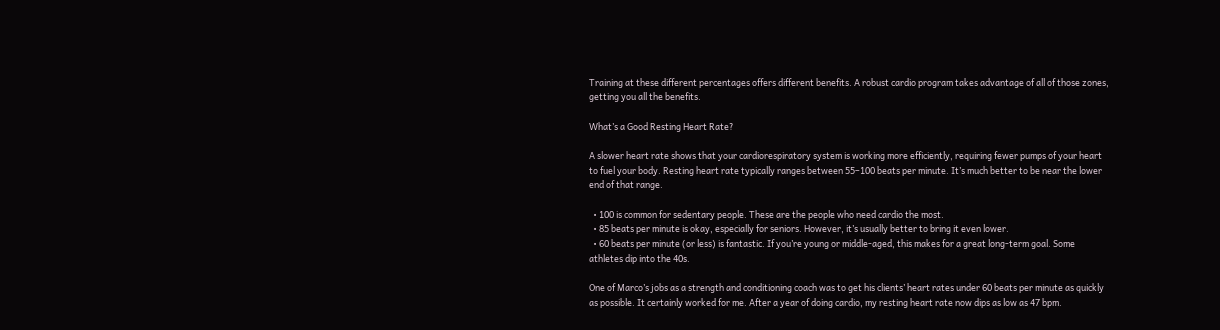Training at these different percentages offers different benefits. A robust cardio program takes advantage of all of those zones, getting you all the benefits.

What’s a Good Resting Heart Rate?

A slower heart rate shows that your cardiorespiratory system is working more efficiently, requiring fewer pumps of your heart to fuel your body. Resting heart rate typically ranges between 55–100 beats per minute. It’s much better to be near the lower end of that range.

  • 100 is common for sedentary people. These are the people who need cardio the most.
  • 85 beats per minute is okay, especially for seniors. However, it’s usually better to bring it even lower.
  • 60 beats per minute (or less) is fantastic. If you’re young or middle-aged, this makes for a great long-term goal. Some athletes dip into the 40s.

One of Marco’s jobs as a strength and conditioning coach was to get his clients’ heart rates under 60 beats per minute as quickly as possible. It certainly worked for me. After a year of doing cardio, my resting heart rate now dips as low as 47 bpm.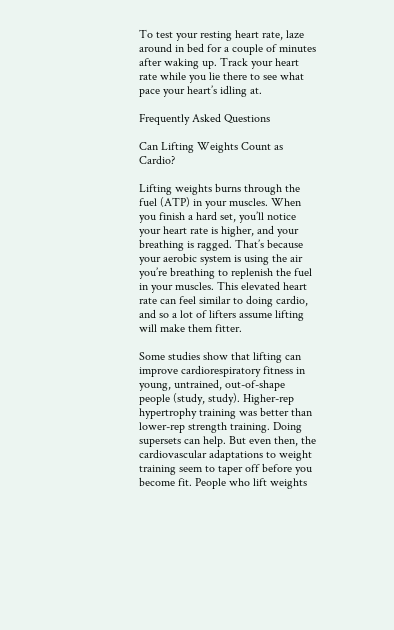To test your resting heart rate, laze around in bed for a couple of minutes after waking up. Track your heart rate while you lie there to see what pace your heart’s idling at.

Frequently Asked Questions

Can Lifting Weights Count as Cardio?

Lifting weights burns through the fuel (ATP) in your muscles. When you finish a hard set, you’ll notice your heart rate is higher, and your breathing is ragged. That’s because your aerobic system is using the air you’re breathing to replenish the fuel in your muscles. This elevated heart rate can feel similar to doing cardio, and so a lot of lifters assume lifting will make them fitter.

Some studies show that lifting can improve cardiorespiratory fitness in young, untrained, out-of-shape people (study, study). Higher-rep hypertrophy training was better than lower-rep strength training. Doing supersets can help. But even then, the cardiovascular adaptations to weight training seem to taper off before you become fit. People who lift weights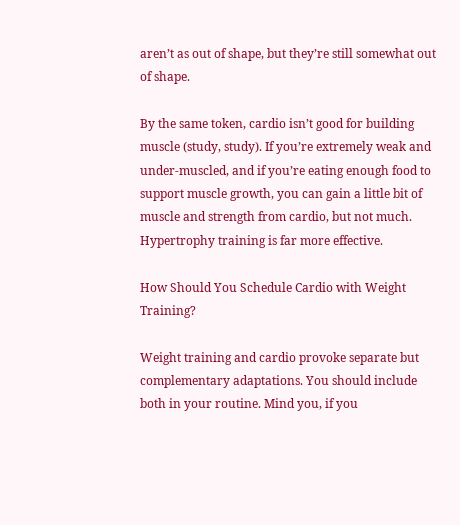aren’t as out of shape, but they’re still somewhat out of shape.

By the same token, cardio isn’t good for building muscle (study, study). If you’re extremely weak and under-muscled, and if you’re eating enough food to support muscle growth, you can gain a little bit of muscle and strength from cardio, but not much. Hypertrophy training is far more effective.

How Should You Schedule Cardio with Weight Training?

Weight training and cardio provoke separate but complementary adaptations. You should include both in your routine. Mind you, if you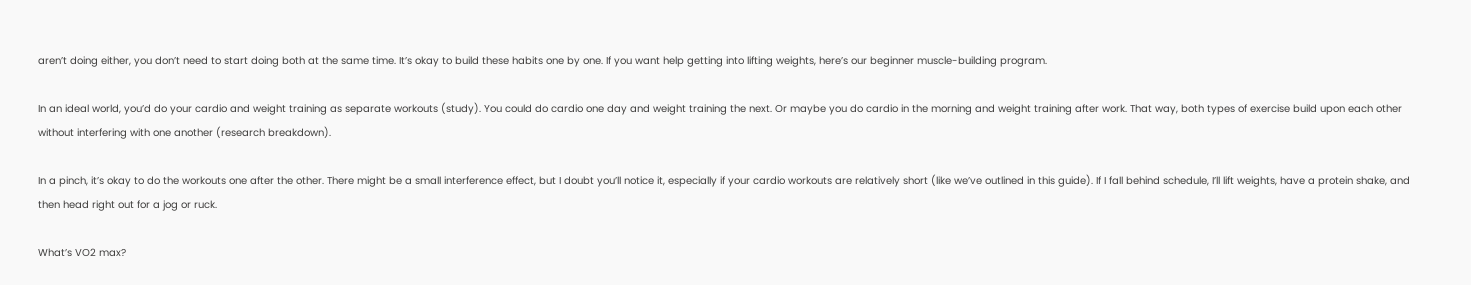aren’t doing either, you don’t need to start doing both at the same time. It’s okay to build these habits one by one. If you want help getting into lifting weights, here’s our beginner muscle-building program.

In an ideal world, you’d do your cardio and weight training as separate workouts (study). You could do cardio one day and weight training the next. Or maybe you do cardio in the morning and weight training after work. That way, both types of exercise build upon each other without interfering with one another (research breakdown).

In a pinch, it’s okay to do the workouts one after the other. There might be a small interference effect, but I doubt you’ll notice it, especially if your cardio workouts are relatively short (like we’ve outlined in this guide). If I fall behind schedule, I’ll lift weights, have a protein shake, and then head right out for a jog or ruck.

What’s VO2 max?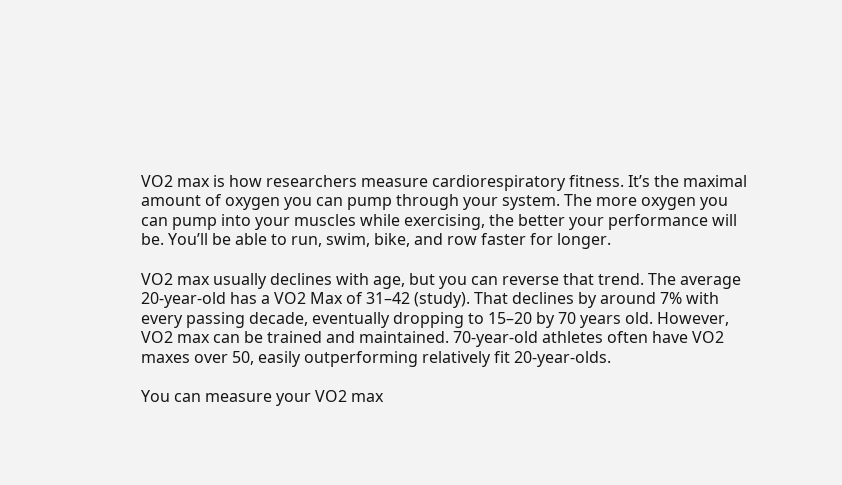VO2 max is how researchers measure cardiorespiratory fitness. It’s the maximal amount of oxygen you can pump through your system. The more oxygen you can pump into your muscles while exercising, the better your performance will be. You’ll be able to run, swim, bike, and row faster for longer.

VO2 max usually declines with age, but you can reverse that trend. The average 20-year-old has a VO2 Max of 31–42 (study). That declines by around 7% with every passing decade, eventually dropping to 15–20 by 70 years old. However, VO2 max can be trained and maintained. 70-year-old athletes often have VO2 maxes over 50, easily outperforming relatively fit 20-year-olds.

You can measure your VO2 max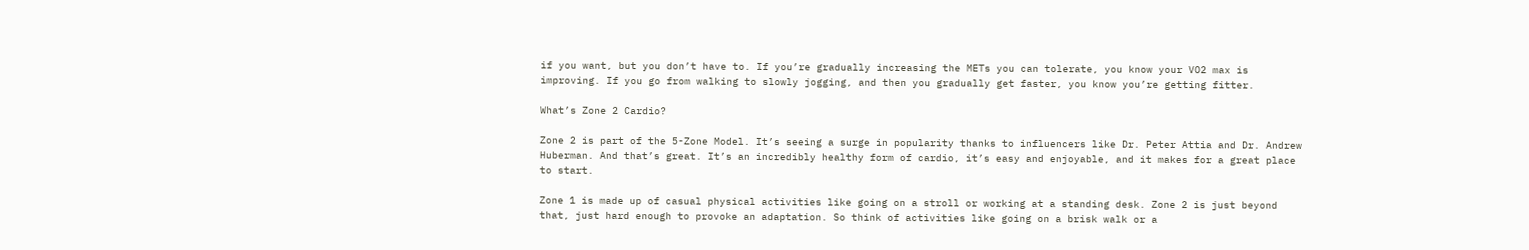if you want, but you don’t have to. If you’re gradually increasing the METs you can tolerate, you know your VO2 max is improving. If you go from walking to slowly jogging, and then you gradually get faster, you know you’re getting fitter.

What’s Zone 2 Cardio?

Zone 2 is part of the 5-Zone Model. It’s seeing a surge in popularity thanks to influencers like Dr. Peter Attia and Dr. Andrew Huberman. And that’s great. It’s an incredibly healthy form of cardio, it’s easy and enjoyable, and it makes for a great place to start.

Zone 1 is made up of casual physical activities like going on a stroll or working at a standing desk. Zone 2 is just beyond that, just hard enough to provoke an adaptation. So think of activities like going on a brisk walk or a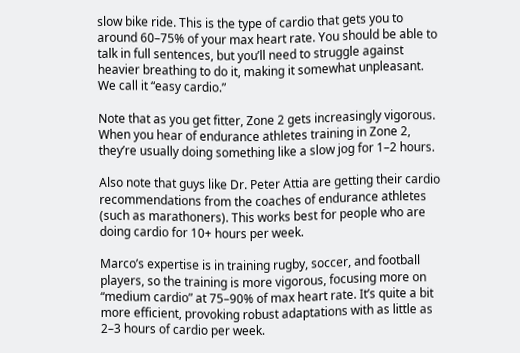slow bike ride. This is the type of cardio that gets you to around 60–75% of your max heart rate. You should be able to talk in full sentences, but you’ll need to struggle against heavier breathing to do it, making it somewhat unpleasant. We call it “easy cardio.”

Note that as you get fitter, Zone 2 gets increasingly vigorous. When you hear of endurance athletes training in Zone 2, they’re usually doing something like a slow jog for 1–2 hours.

Also note that guys like Dr. Peter Attia are getting their cardio recommendations from the coaches of endurance athletes (such as marathoners). This works best for people who are doing cardio for 10+ hours per week.

Marco’s expertise is in training rugby, soccer, and football players, so the training is more vigorous, focusing more on “medium cardio” at 75–90% of max heart rate. It’s quite a bit more efficient, provoking robust adaptations with as little as 2–3 hours of cardio per week.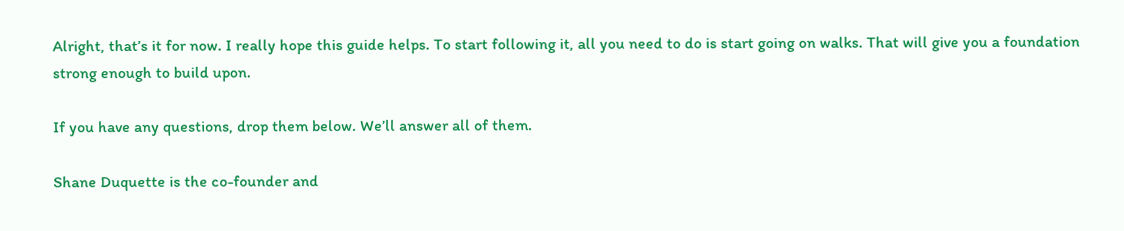Alright, that’s it for now. I really hope this guide helps. To start following it, all you need to do is start going on walks. That will give you a foundation strong enough to build upon.

If you have any questions, drop them below. We’ll answer all of them.

Shane Duquette is the co-founder and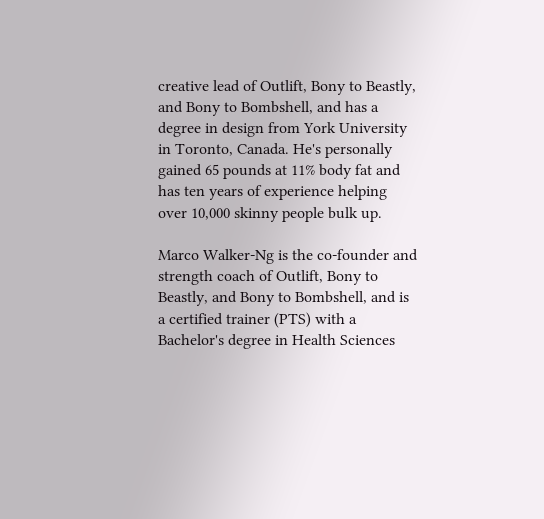creative lead of Outlift, Bony to Beastly, and Bony to Bombshell, and has a degree in design from York University in Toronto, Canada. He's personally gained 65 pounds at 11% body fat and has ten years of experience helping over 10,000 skinny people bulk up.

Marco Walker-Ng is the co-founder and strength coach of Outlift, Bony to Beastly, and Bony to Bombshell, and is a certified trainer (PTS) with a Bachelor's degree in Health Sciences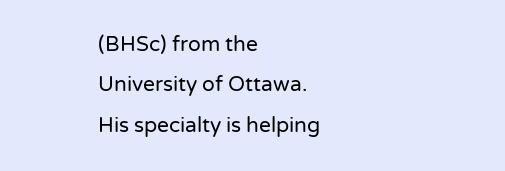(BHSc) from the University of Ottawa. His specialty is helping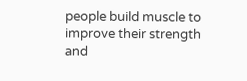people build muscle to improve their strength and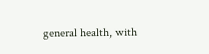general health, with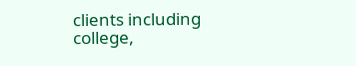clients including college,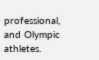professional, and Olympic athletes.